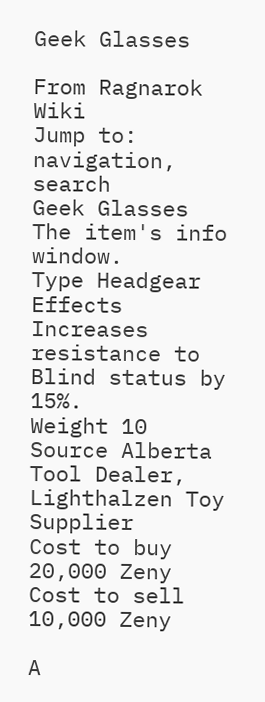Geek Glasses

From Ragnarok Wiki
Jump to: navigation, search
Geek Glasses
The item's info window.
Type Headgear
Effects Increases resistance to Blind status by 15%.
Weight 10
Source Alberta Tool Dealer, Lighthalzen Toy Supplier
Cost to buy 20,000 Zeny
Cost to sell 10,000 Zeny

A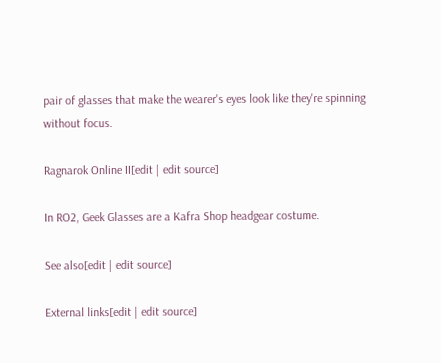pair of glasses that make the wearer's eyes look like they're spinning without focus.

Ragnarok Online II[edit | edit source]

In RO2, Geek Glasses are a Kafra Shop headgear costume.

See also[edit | edit source]

External links[edit | edit source]